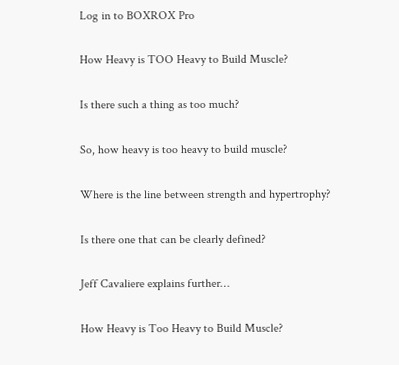Log in to BOXROX Pro

How Heavy is TOO Heavy to Build Muscle?

Is there such a thing as too much?

So, how heavy is too heavy to build muscle?

Where is the line between strength and hypertrophy?

Is there one that can be clearly defined?

Jeff Cavaliere explains further…

How Heavy is Too Heavy to Build Muscle?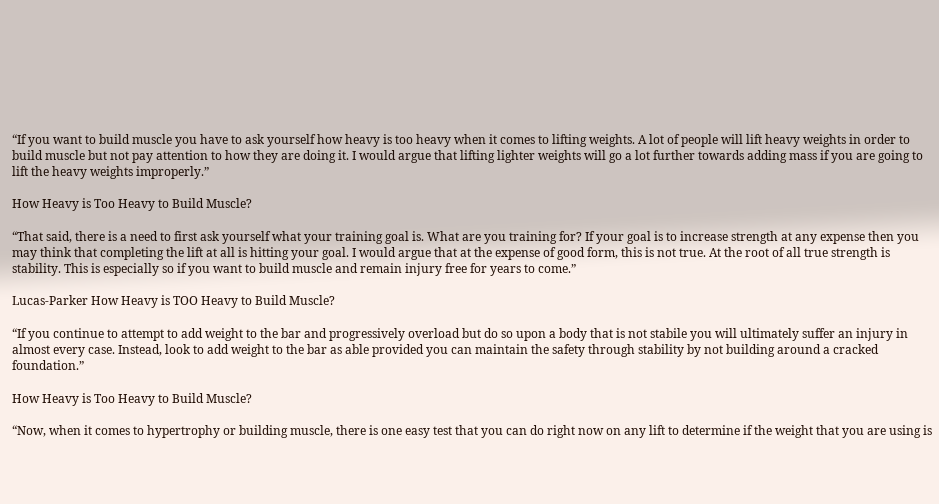“If you want to build muscle you have to ask yourself how heavy is too heavy when it comes to lifting weights. A lot of people will lift heavy weights in order to build muscle but not pay attention to how they are doing it. I would argue that lifting lighter weights will go a lot further towards adding mass if you are going to lift the heavy weights improperly.”

How Heavy is Too Heavy to Build Muscle?

“That said, there is a need to first ask yourself what your training goal is. What are you training for? If your goal is to increase strength at any expense then you may think that completing the lift at all is hitting your goal. I would argue that at the expense of good form, this is not true. At the root of all true strength is stability. This is especially so if you want to build muscle and remain injury free for years to come.”

Lucas-Parker How Heavy is TOO Heavy to Build Muscle?

“If you continue to attempt to add weight to the bar and progressively overload but do so upon a body that is not stabile you will ultimately suffer an injury in almost every case. Instead, look to add weight to the bar as able provided you can maintain the safety through stability by not building around a cracked foundation.”

How Heavy is Too Heavy to Build Muscle?

“Now, when it comes to hypertrophy or building muscle, there is one easy test that you can do right now on any lift to determine if the weight that you are using is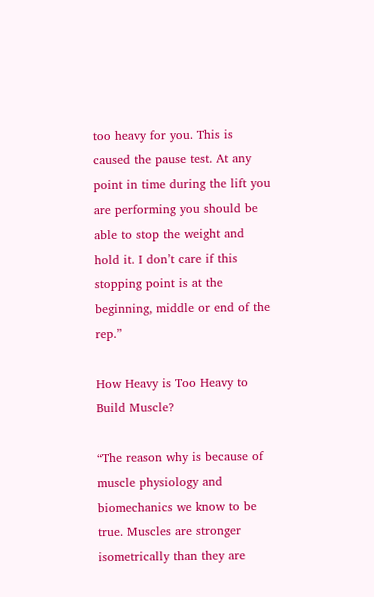too heavy for you. This is caused the pause test. At any point in time during the lift you are performing you should be able to stop the weight and hold it. I don’t care if this stopping point is at the beginning, middle or end of the rep.”

How Heavy is Too Heavy to Build Muscle?

“The reason why is because of muscle physiology and biomechanics we know to be true. Muscles are stronger isometrically than they are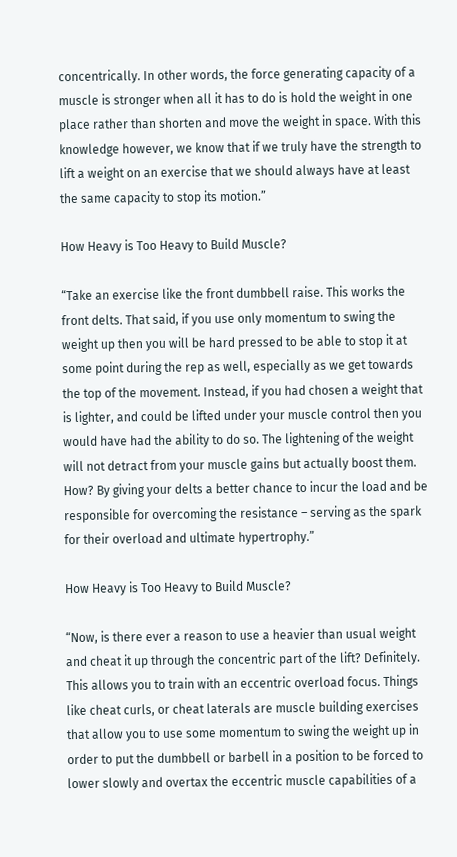concentrically. In other words, the force generating capacity of a muscle is stronger when all it has to do is hold the weight in one place rather than shorten and move the weight in space. With this knowledge however, we know that if we truly have the strength to lift a weight on an exercise that we should always have at least the same capacity to stop its motion.”

How Heavy is Too Heavy to Build Muscle?

“Take an exercise like the front dumbbell raise. This works the front delts. That said, if you use only momentum to swing the weight up then you will be hard pressed to be able to stop it at some point during the rep as well, especially as we get towards the top of the movement. Instead, if you had chosen a weight that is lighter, and could be lifted under your muscle control then you would have had the ability to do so. The lightening of the weight will not detract from your muscle gains but actually boost them. How? By giving your delts a better chance to incur the load and be responsible for overcoming the resistance – serving as the spark for their overload and ultimate hypertrophy.”

How Heavy is Too Heavy to Build Muscle?

“Now, is there ever a reason to use a heavier than usual weight and cheat it up through the concentric part of the lift? Definitely. This allows you to train with an eccentric overload focus. Things like cheat curls, or cheat laterals are muscle building exercises that allow you to use some momentum to swing the weight up in order to put the dumbbell or barbell in a position to be forced to lower slowly and overtax the eccentric muscle capabilities of a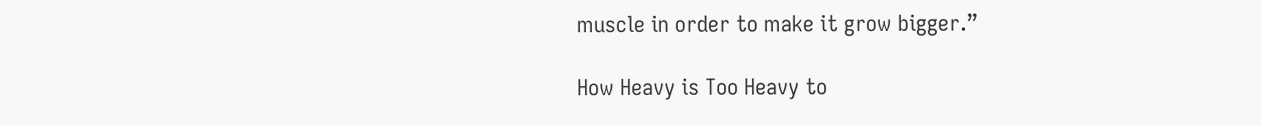muscle in order to make it grow bigger.”

How Heavy is Too Heavy to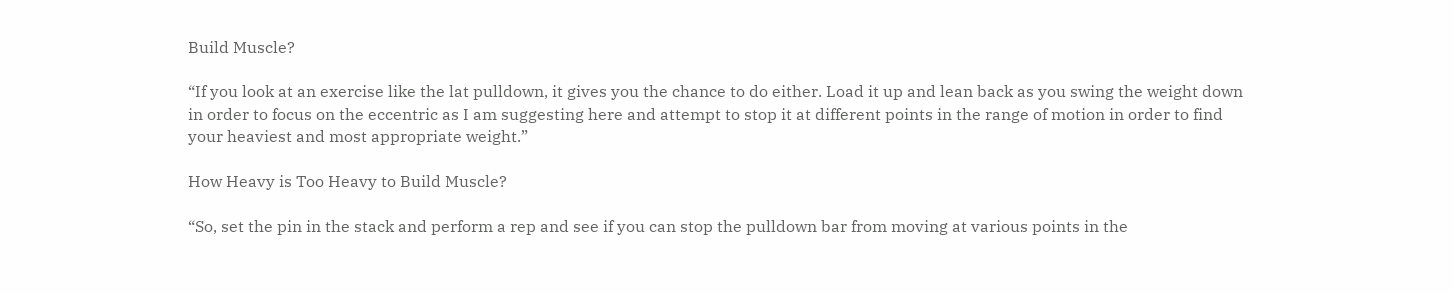Build Muscle?

“If you look at an exercise like the lat pulldown, it gives you the chance to do either. Load it up and lean back as you swing the weight down in order to focus on the eccentric as I am suggesting here and attempt to stop it at different points in the range of motion in order to find your heaviest and most appropriate weight.”

How Heavy is Too Heavy to Build Muscle?

“So, set the pin in the stack and perform a rep and see if you can stop the pulldown bar from moving at various points in the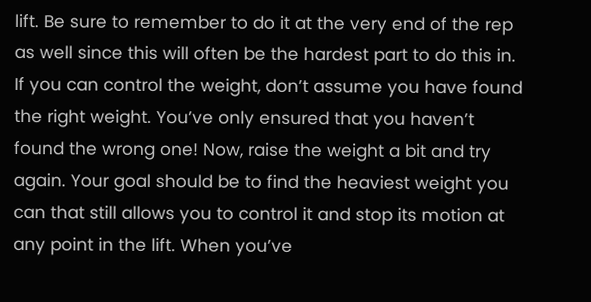lift. Be sure to remember to do it at the very end of the rep as well since this will often be the hardest part to do this in. If you can control the weight, don’t assume you have found the right weight. You’ve only ensured that you haven’t found the wrong one! Now, raise the weight a bit and try again. Your goal should be to find the heaviest weight you can that still allows you to control it and stop its motion at any point in the lift. When you’ve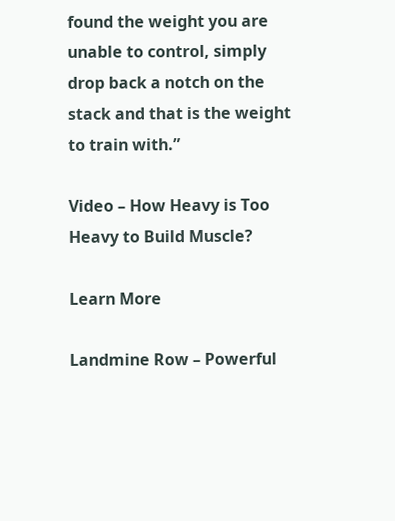found the weight you are unable to control, simply drop back a notch on the stack and that is the weight to train with.”

Video – How Heavy is Too Heavy to Build Muscle?

Learn More

Landmine Row – Powerful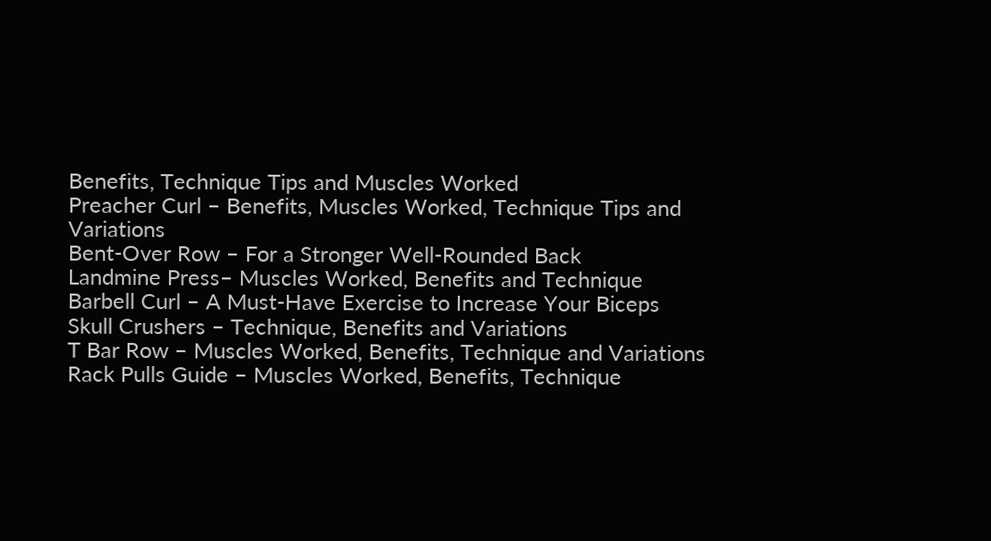Benefits, Technique Tips and Muscles Worked
Preacher Curl – Benefits, Muscles Worked, Technique Tips and Variations
Bent-Over Row – For a Stronger Well-Rounded Back
Landmine Press– Muscles Worked, Benefits and Technique
Barbell Curl – A Must-Have Exercise to Increase Your Biceps
Skull Crushers – Technique, Benefits and Variations
T Bar Row – Muscles Worked, Benefits, Technique and Variations
Rack Pulls Guide – Muscles Worked, Benefits, Technique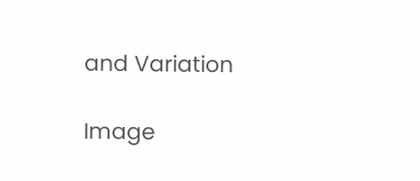and Variation

Image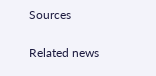Sources

Related news